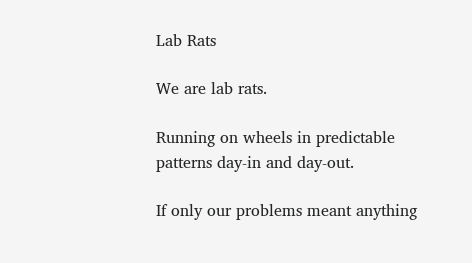Lab Rats

We are lab rats.

Running on wheels in predictable patterns day-in and day-out.

If only our problems meant anything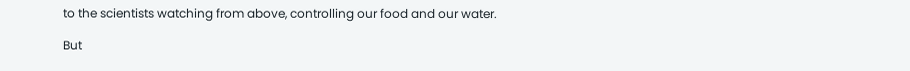to the scientists watching from above, controlling our food and our water.

But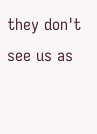they don't see us as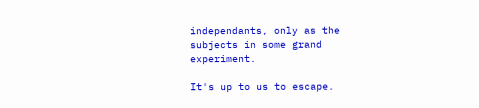independants, only as the subjects in some grand experiment.

It's up to us to escape.